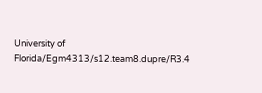University of Florida/Egm4313/s12.team8.dupre/R3.4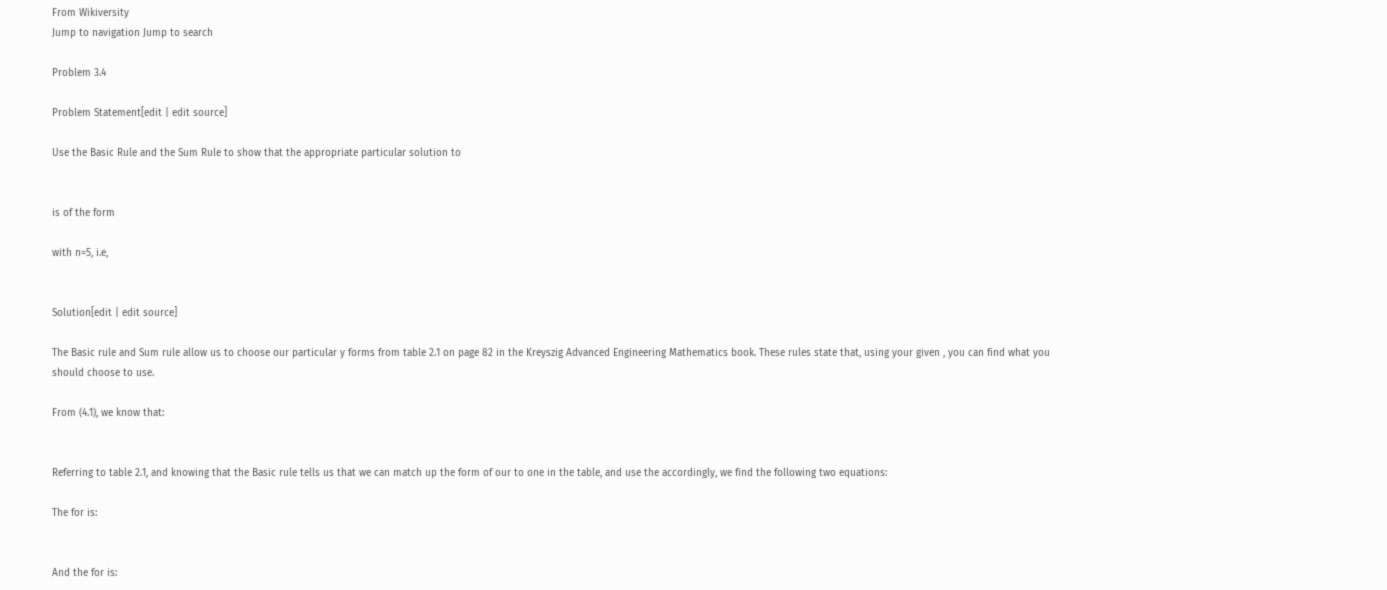From Wikiversity
Jump to navigation Jump to search

Problem 3.4

Problem Statement[edit | edit source]

Use the Basic Rule and the Sum Rule to show that the appropriate particular solution to


is of the form

with n=5, i.e,


Solution[edit | edit source]

The Basic rule and Sum rule allow us to choose our particular y forms from table 2.1 on page 82 in the Kreyszig Advanced Engineering Mathematics book. These rules state that, using your given , you can find what you should choose to use.

From (4.1), we know that:


Referring to table 2.1, and knowing that the Basic rule tells us that we can match up the form of our to one in the table, and use the accordingly, we find the following two equations:

The for is:


And the for is: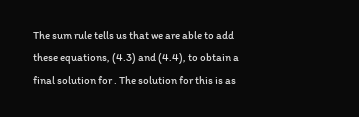The sum rule tells us that we are able to add these equations, (4.3) and (4.4), to obtain a final solution for . The solution for this is as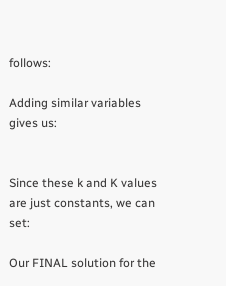follows:

Adding similar variables gives us:


Since these k and K values are just constants, we can set:

Our FINAL solution for the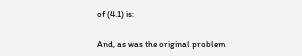of (4.1) is:


And, as was the original problem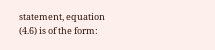statement, equation (4.6) is of the form: